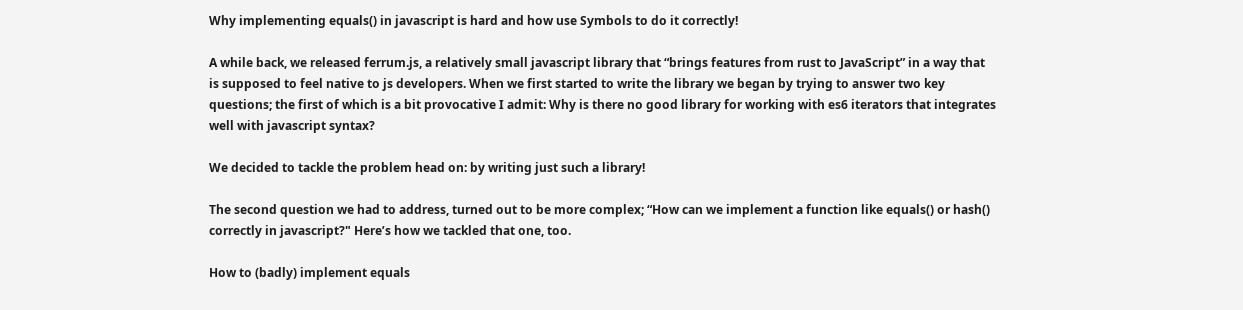Why implementing equals() in javascript is hard and how use Symbols to do it correctly!

A while back, we released ferrum.js, a relatively small javascript library that “brings features from rust to JavaScript” in a way that is supposed to feel native to js developers. When we first started to write the library we began by trying to answer two key questions; the first of which is a bit provocative I admit: Why is there no good library for working with es6 iterators that integrates well with javascript syntax?

We decided to tackle the problem head on: by writing just such a library!

The second question we had to address, turned out to be more complex; “How can we implement a function like equals() or hash() correctly in javascript?" Here’s how we tackled that one, too.

How to (badly) implement equals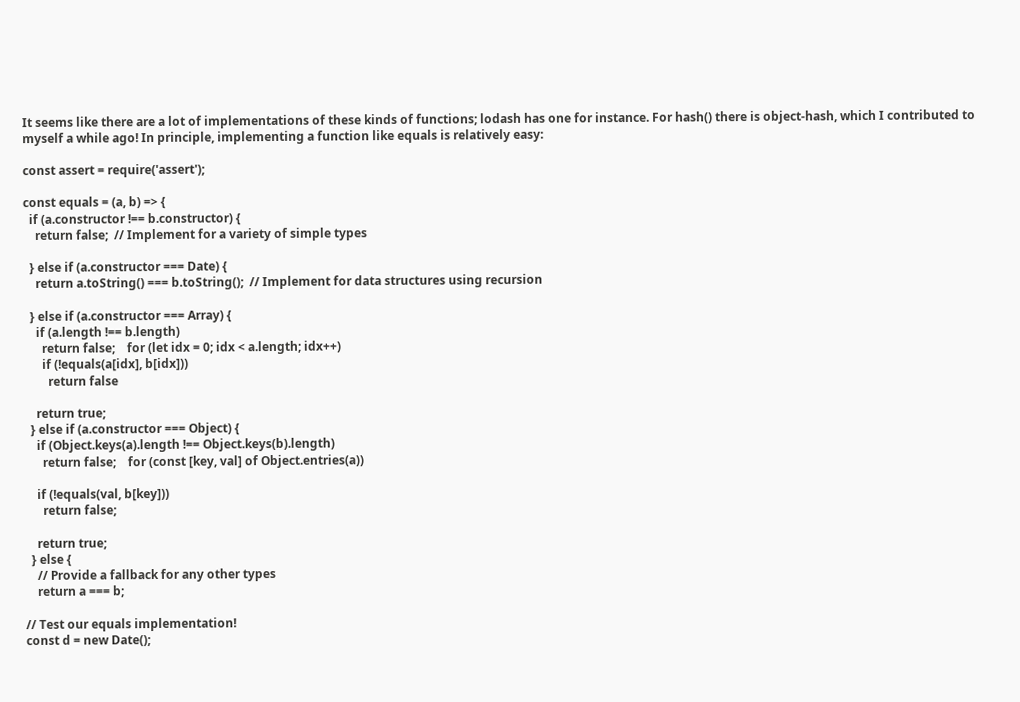It seems like there are a lot of implementations of these kinds of functions; lodash has one for instance. For hash() there is object-hash, which I contributed to myself a while ago! In principle, implementing a function like equals is relatively easy:

const assert = require('assert');

const equals = (a, b) => {
  if (a.constructor !== b.constructor) {
    return false;  // Implement for a variety of simple types

  } else if (a.constructor === Date) {
    return a.toString() === b.toString();  // Implement for data structures using recursion

  } else if (a.constructor === Array) {
    if (a.length !== b.length)
      return false;    for (let idx = 0; idx < a.length; idx++)
      if (!equals(a[idx], b[idx]))
        return false

    return true;
  } else if (a.constructor === Object) {
    if (Object.keys(a).length !== Object.keys(b).length)
      return false;    for (const [key, val] of Object.entries(a))

    if (!equals(val, b[key]))
      return false;

    return true;
  } else {
    // Provide a fallback for any other types
    return a === b;

// Test our equals implementation!
const d = new Date();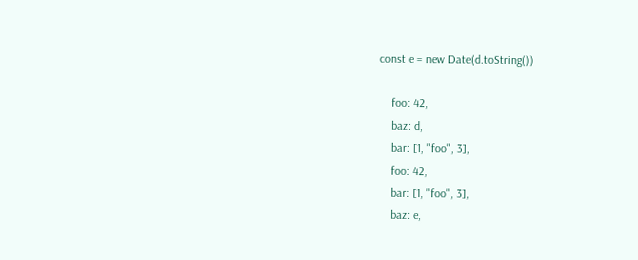const e = new Date(d.toString())

    foo: 42,
    baz: d,
    bar: [1, "foo", 3],
    foo: 42,
    bar: [1, "foo", 3],
    baz: e,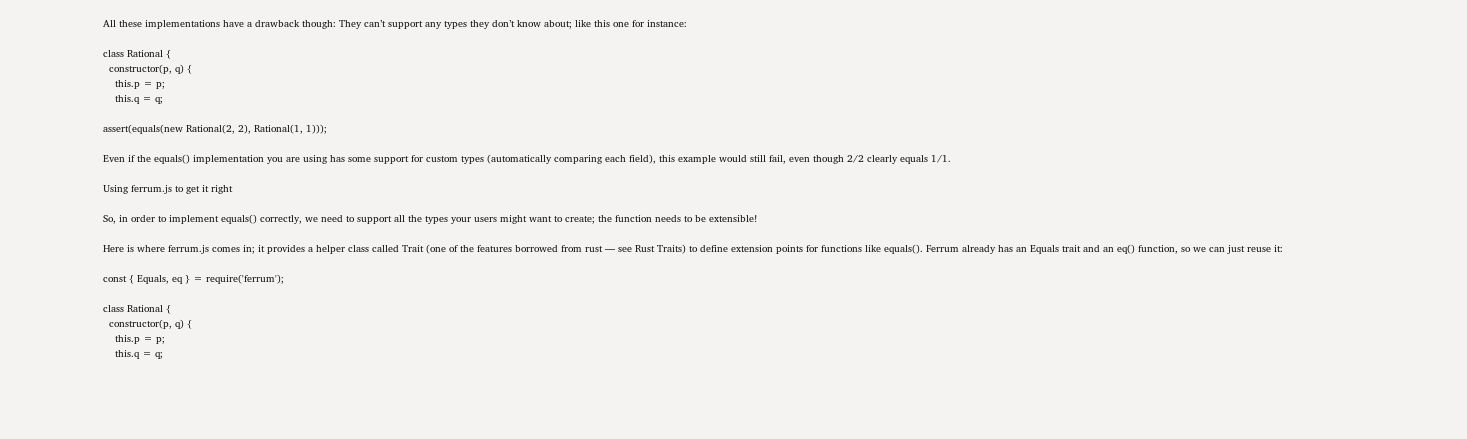All these implementations have a drawback though: They can’t support any types they don’t know about; like this one for instance:

class Rational {
  constructor(p, q) {
    this.p = p;
    this.q = q;

assert(equals(new Rational(2, 2), Rational(1, 1)));

Even if the equals() implementation you are using has some support for custom types (automatically comparing each field), this example would still fail, even though 2/2 clearly equals 1/1.

Using ferrum.js to get it right

So, in order to implement equals() correctly, we need to support all the types your users might want to create; the function needs to be extensible!

Here is where ferrum.js comes in; it provides a helper class called Trait (one of the features borrowed from rust — see Rust Traits) to define extension points for functions like equals(). Ferrum already has an Equals trait and an eq() function, so we can just reuse it:

const { Equals, eq } = require('ferrum');

class Rational {
  constructor(p, q) {
    this.p = p;
    this.q = q;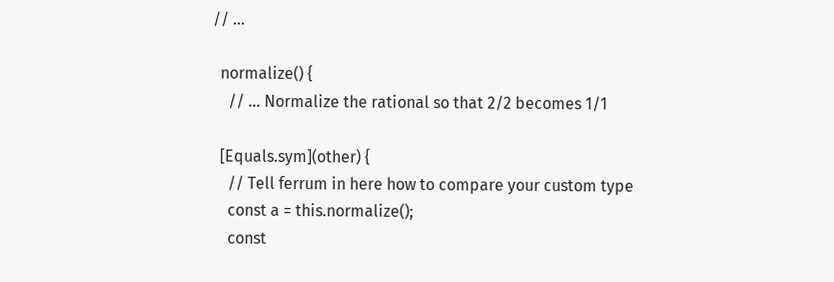// ...

  normalize() {
    // ... Normalize the rational so that 2/2 becomes 1/1

  [Equals.sym](other) {
    // Tell ferrum in here how to compare your custom type
    const a = this.normalize();
    const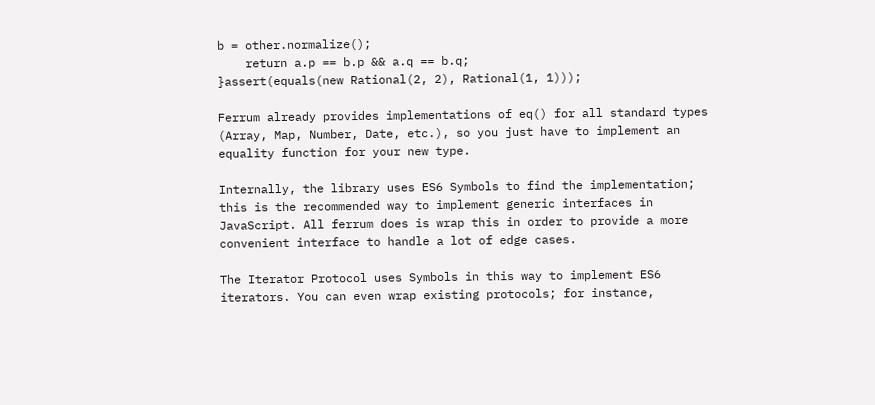b = other.normalize();
    return a.p == b.p && a.q == b.q;
}assert(equals(new Rational(2, 2), Rational(1, 1)));

Ferrum already provides implementations of eq() for all standard types (Array, Map, Number, Date, etc.), so you just have to implement an equality function for your new type.

Internally, the library uses ES6 Symbols to find the implementation; this is the recommended way to implement generic interfaces in JavaScript. All ferrum does is wrap this in order to provide a more convenient interface to handle a lot of edge cases.

The Iterator Protocol uses Symbols in this way to implement ES6 iterators. You can even wrap existing protocols; for instance,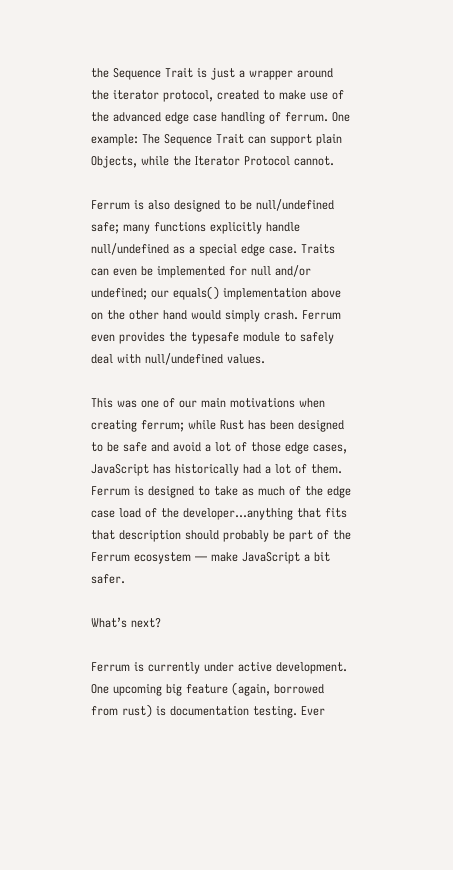the Sequence Trait is just a wrapper around the iterator protocol, created to make use of the advanced edge case handling of ferrum. One example: The Sequence Trait can support plain Objects, while the Iterator Protocol cannot.

Ferrum is also designed to be null/undefined safe; many functions explicitly handle null/undefined as a special edge case. Traits can even be implemented for null and/or undefined; our equals() implementation above on the other hand would simply crash. Ferrum even provides the typesafe module to safely deal with null/undefined values.

This was one of our main motivations when creating ferrum; while Rust has been designed to be safe and avoid a lot of those edge cases, JavaScript has historically had a lot of them. Ferrum is designed to take as much of the edge case load of the developer…anything that fits that description should probably be part of the Ferrum ecosystem — make JavaScript a bit safer.

What’s next?

Ferrum is currently under active development. One upcoming big feature (again, borrowed from rust) is documentation testing. Ever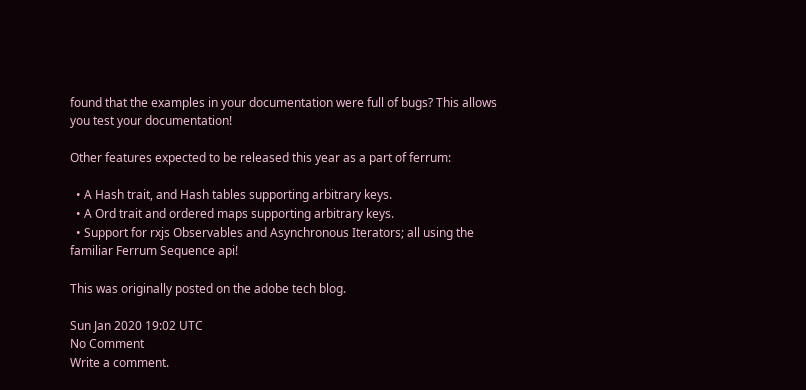found that the examples in your documentation were full of bugs? This allows you test your documentation!

Other features expected to be released this year as a part of ferrum:

  • A Hash trait, and Hash tables supporting arbitrary keys.
  • A Ord trait and ordered maps supporting arbitrary keys.
  • Support for rxjs Observables and Asynchronous Iterators; all using the familiar Ferrum Sequence api!

This was originally posted on the adobe tech blog.

Sun Jan 2020 19:02 UTC
No Comment
Write a comment.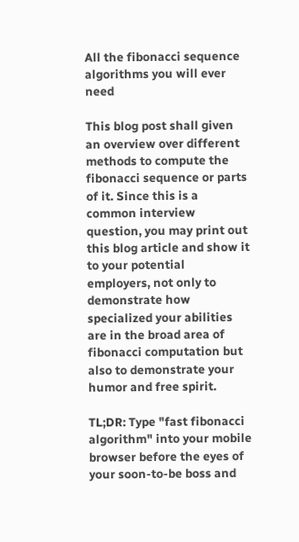All the fibonacci sequence algorithms you will ever need

This blog post shall given an overview over different methods to compute the fibonacci sequence or parts of it. Since this is a common interview question, you may print out this blog article and show it to your potential employers, not only to demonstrate how specialized your abilities are in the broad area of fibonacci computation but also to demonstrate your humor and free spirit.

TL;DR: Type "fast fibonacci algorithm" into your mobile browser before the eyes of your soon-to-be boss and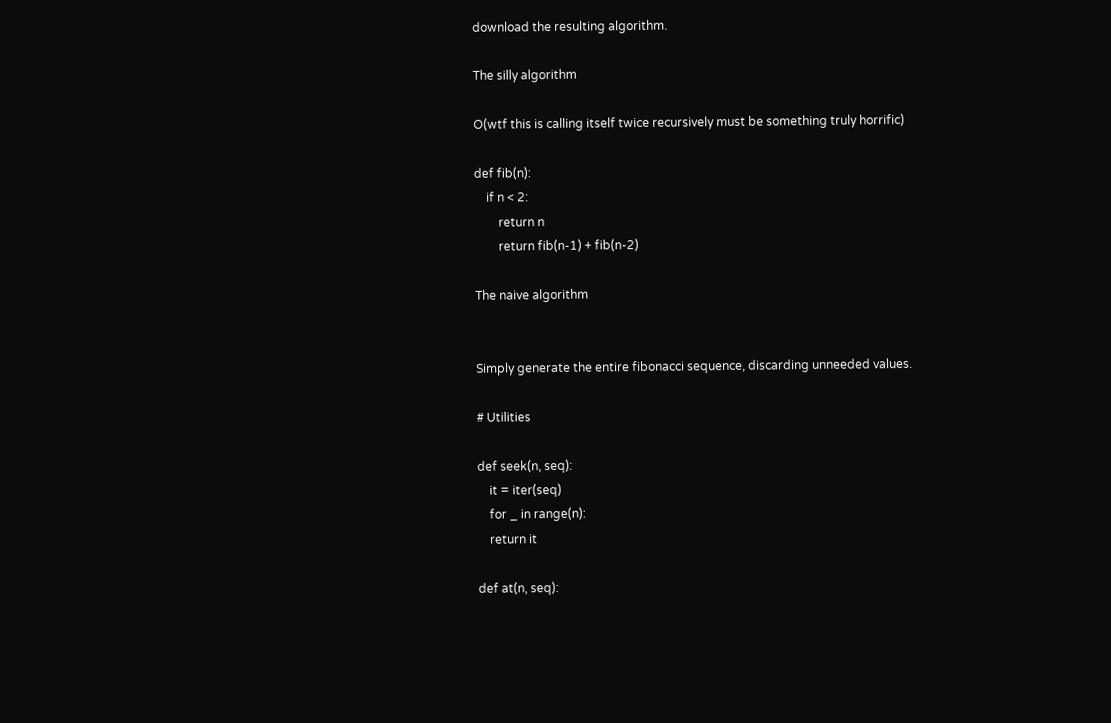download the resulting algorithm.

The silly algorithm

O(wtf this is calling itself twice recursively must be something truly horrific)

def fib(n):
    if n < 2:
        return n
        return fib(n-1) + fib(n-2)

The naive algorithm


Simply generate the entire fibonacci sequence, discarding unneeded values.

# Utilities

def seek(n, seq):
    it = iter(seq)
    for _ in range(n):
    return it

def at(n, seq):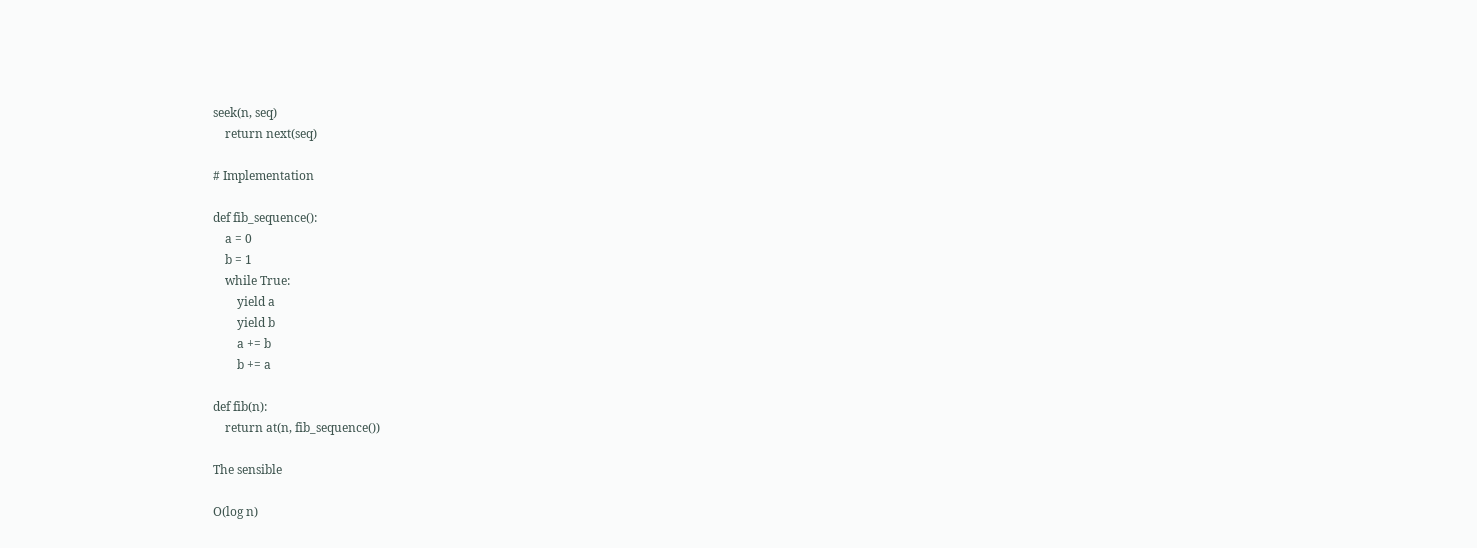seek(n, seq)
    return next(seq)

# Implementation

def fib_sequence():
    a = 0
    b = 1
    while True:
        yield a
        yield b
        a += b
        b += a

def fib(n):
    return at(n, fib_sequence())

The sensible

O(log n)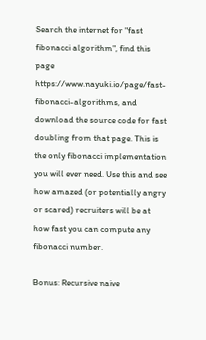Search the internet for "fast fibonacci algorithm", find this page https://www.nayuki.io/page/fast-fibonacci-algorithms, and download the source code for fast doubling from that page. This is the only fibonacci implementation you will ever need. Use this and see how amazed (or potentially angry or scared) recruiters will be at how fast you can compute any fibonacci number.

Bonus: Recursive naive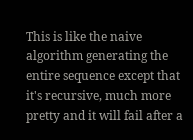This is like the naive algorithm generating the entire sequence except that it's recursive, much more pretty and it will fail after a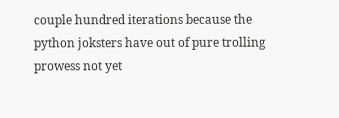couple hundred iterations because the python joksters have out of pure trolling prowess not yet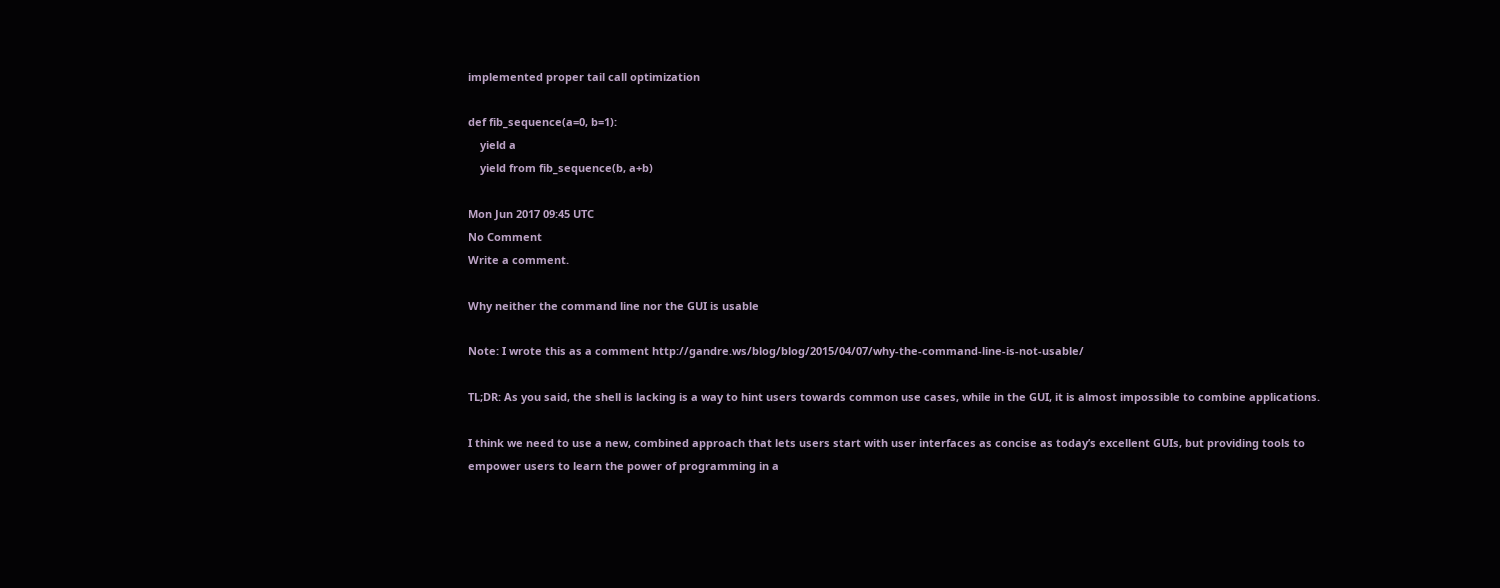implemented proper tail call optimization

def fib_sequence(a=0, b=1):
    yield a
    yield from fib_sequence(b, a+b)

Mon Jun 2017 09:45 UTC
No Comment
Write a comment.

Why neither the command line nor the GUI is usable

Note: I wrote this as a comment http://gandre.ws/blog/blog/2015/04/07/why-the-command-line-is-not-usable/

TL;DR: As you said, the shell is lacking is a way to hint users towards common use cases, while in the GUI, it is almost impossible to combine applications.

I think we need to use a new, combined approach that lets users start with user interfaces as concise as today’s excellent GUIs, but providing tools to empower users to learn the power of programming in a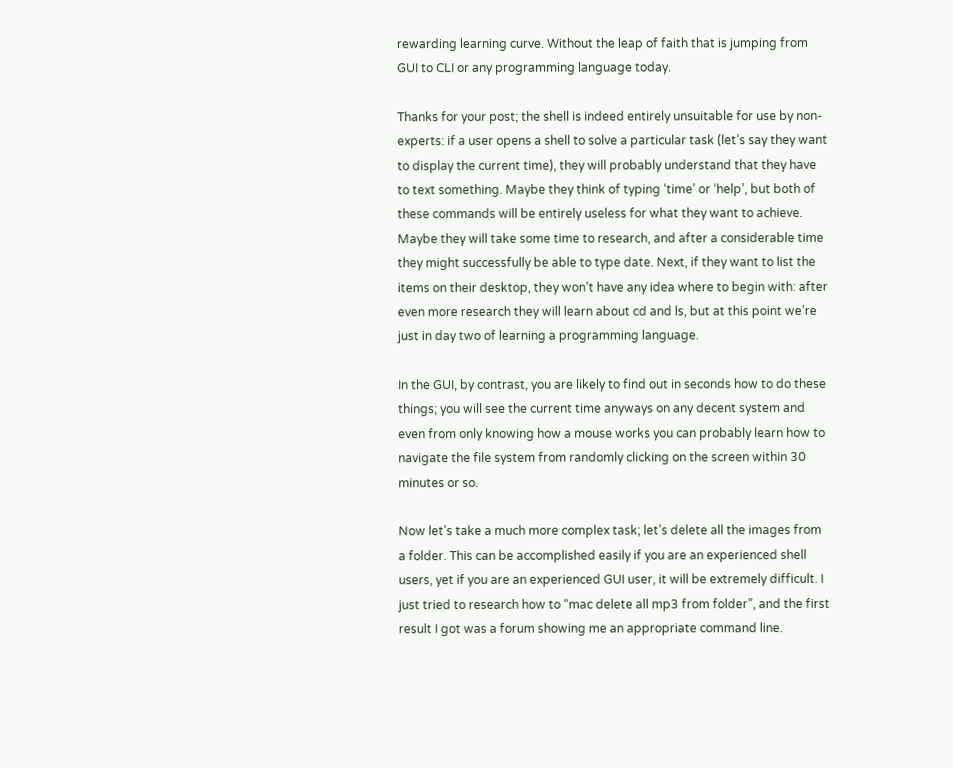rewarding learning curve. Without the leap of faith that is jumping from GUI to CLI or any programming language today.

Thanks for your post; the shell is indeed entirely unsuitable for use by non-experts: if a user opens a shell to solve a particular task (let’s say they want to display the current time), they will probably understand that they have to text something. Maybe they think of typing ‘time’ or ‘help’, but both of these commands will be entirely useless for what they want to achieve. Maybe they will take some time to research, and after a considerable time they might successfully be able to type date. Next, if they want to list the items on their desktop, they won’t have any idea where to begin with: after even more research they will learn about cd and ls, but at this point we’re just in day two of learning a programming language.

In the GUI, by contrast, you are likely to find out in seconds how to do these things; you will see the current time anyways on any decent system and even from only knowing how a mouse works you can probably learn how to navigate the file system from randomly clicking on the screen within 30 minutes or so.

Now let’s take a much more complex task; let’s delete all the images from a folder. This can be accomplished easily if you are an experienced shell users, yet if you are an experienced GUI user, it will be extremely difficult. I just tried to research how to “mac delete all mp3 from folder”, and the first result I got was a forum showing me an appropriate command line.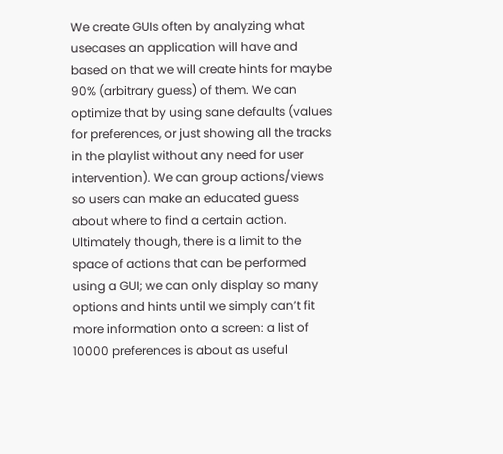We create GUIs often by analyzing what usecases an application will have and based on that we will create hints for maybe 90% (arbitrary guess) of them. We can optimize that by using sane defaults (values for preferences, or just showing all the tracks in the playlist without any need for user intervention). We can group actions/views so users can make an educated guess about where to find a certain action. Ultimately though, there is a limit to the space of actions that can be performed using a GUI; we can only display so many options and hints until we simply can’t fit more information onto a screen: a list of 10000 preferences is about as useful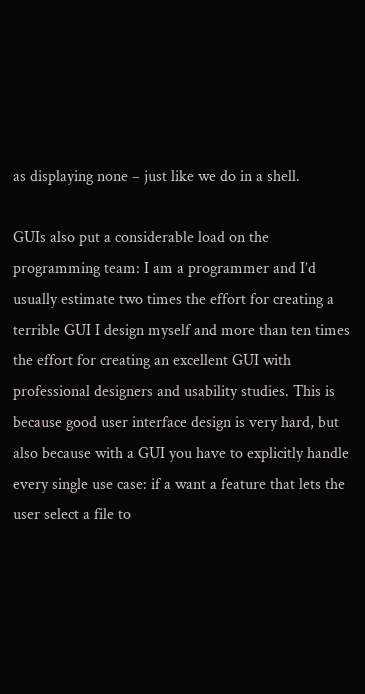as displaying none – just like we do in a shell.

GUIs also put a considerable load on the programming team: I am a programmer and I’d usually estimate two times the effort for creating a terrible GUI I design myself and more than ten times the effort for creating an excellent GUI with professional designers and usability studies. This is because good user interface design is very hard, but also because with a GUI you have to explicitly handle every single use case: if a want a feature that lets the user select a file to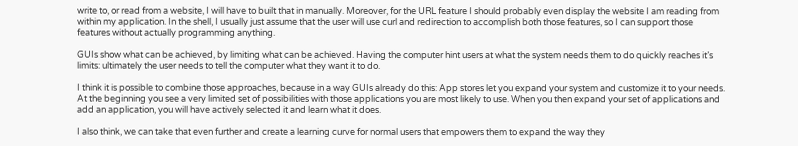write to, or read from a website, I will have to built that in manually. Moreover, for the URL feature I should probably even display the website I am reading from within my application. In the shell, I usually just assume that the user will use curl and redirection to accomplish both those features, so I can support those features without actually programming anything.

GUIs show what can be achieved, by limiting what can be achieved. Having the computer hint users at what the system needs them to do quickly reaches it’s limits: ultimately the user needs to tell the computer what they want it to do.

I think it is possible to combine those approaches, because in a way GUIs already do this: App stores let you expand your system and customize it to your needs. At the beginning you see a very limited set of possibilities with those applications you are most likely to use. When you then expand your set of applications and add an application, you will have actively selected it and learn what it does.

I also think, we can take that even further and create a learning curve for normal users that empowers them to expand the way they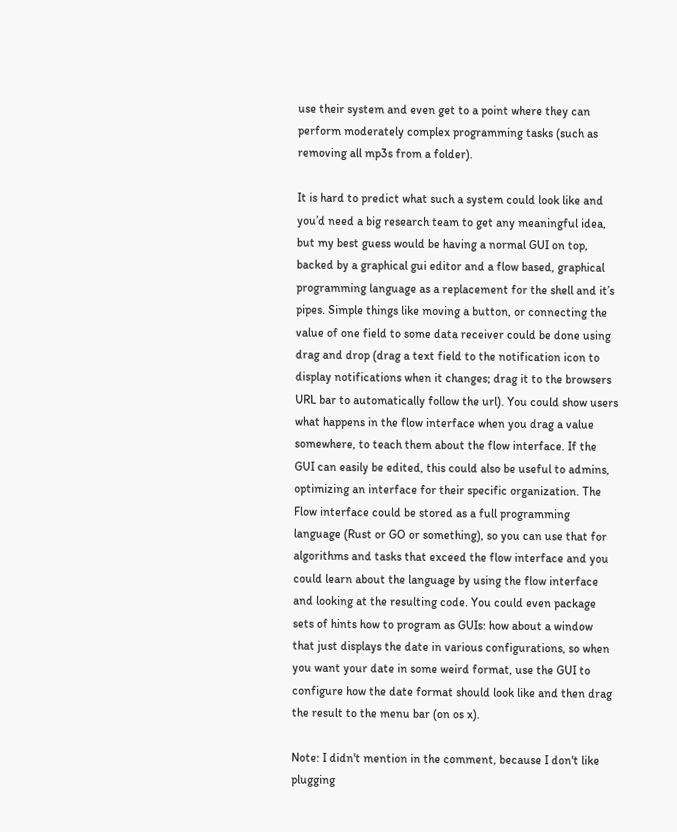use their system and even get to a point where they can perform moderately complex programming tasks (such as removing all mp3s from a folder).

It is hard to predict what such a system could look like and you’d need a big research team to get any meaningful idea, but my best guess would be having a normal GUI on top, backed by a graphical gui editor and a flow based, graphical programming language as a replacement for the shell and it’s pipes. Simple things like moving a button, or connecting the value of one field to some data receiver could be done using drag and drop (drag a text field to the notification icon to display notifications when it changes; drag it to the browsers URL bar to automatically follow the url). You could show users what happens in the flow interface when you drag a value somewhere, to teach them about the flow interface. If the GUI can easily be edited, this could also be useful to admins, optimizing an interface for their specific organization. The Flow interface could be stored as a full programming language (Rust or GO or something), so you can use that for algorithms and tasks that exceed the flow interface and you could learn about the language by using the flow interface and looking at the resulting code. You could even package sets of hints how to program as GUIs: how about a window that just displays the date in various configurations, so when you want your date in some weird format, use the GUI to configure how the date format should look like and then drag the result to the menu bar (on os x).

Note: I didn't mention in the comment, because I don't like plugging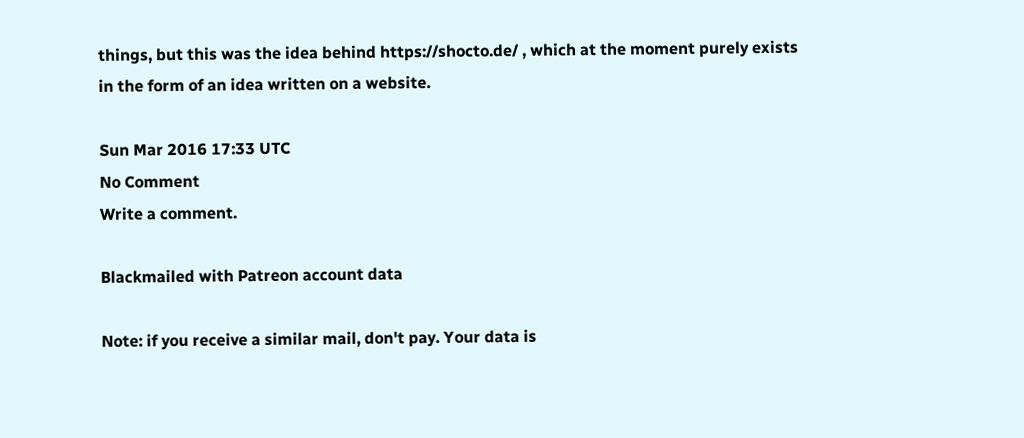things, but this was the idea behind https://shocto.de/ , which at the moment purely exists in the form of an idea written on a website.

Sun Mar 2016 17:33 UTC
No Comment
Write a comment.

Blackmailed with Patreon account data

Note: if you receive a similar mail, don't pay. Your data is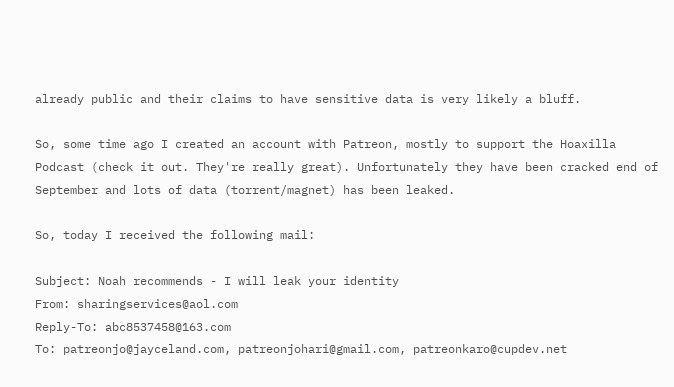already public and their claims to have sensitive data is very likely a bluff.

So, some time ago I created an account with Patreon, mostly to support the Hoaxilla Podcast (check it out. They're really great). Unfortunately they have been cracked end of September and lots of data (torrent/magnet) has been leaked.

So, today I received the following mail:

Subject: Noah recommends - I will leak your identity
From: sharingservices@aol.com
Reply-To: abc8537458@163.com
To: patreonjo@jayceland.com, patreonjohari@gmail.com, patreonkaro@cupdev.net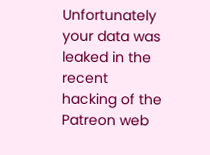Unfortunately your data was leaked in the recent hacking of the Patreon web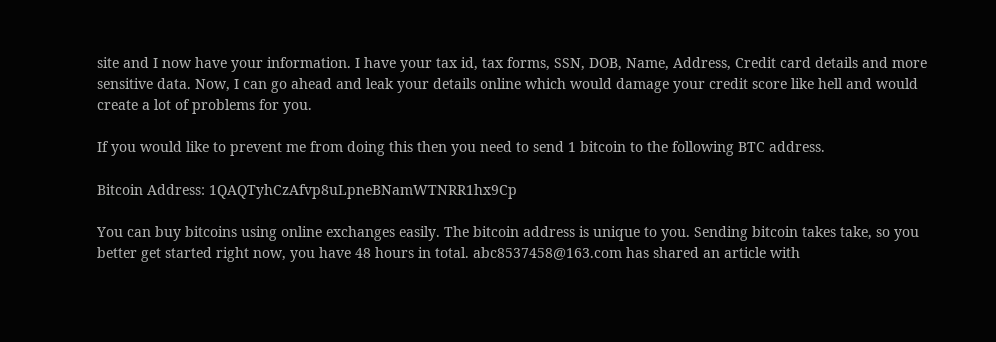site and I now have your information. I have your tax id, tax forms, SSN, DOB, Name, Address, Credit card details and more sensitive data. Now, I can go ahead and leak your details online which would damage your credit score like hell and would create a lot of problems for you.

If you would like to prevent me from doing this then you need to send 1 bitcoin to the following BTC address.

Bitcoin Address: 1QAQTyhCzAfvp8uLpneBNamWTNRR1hx9Cp

You can buy bitcoins using online exchanges easily. The bitcoin address is unique to you. Sending bitcoin takes take, so you better get started right now, you have 48 hours in total. abc8537458@163.com has shared an article with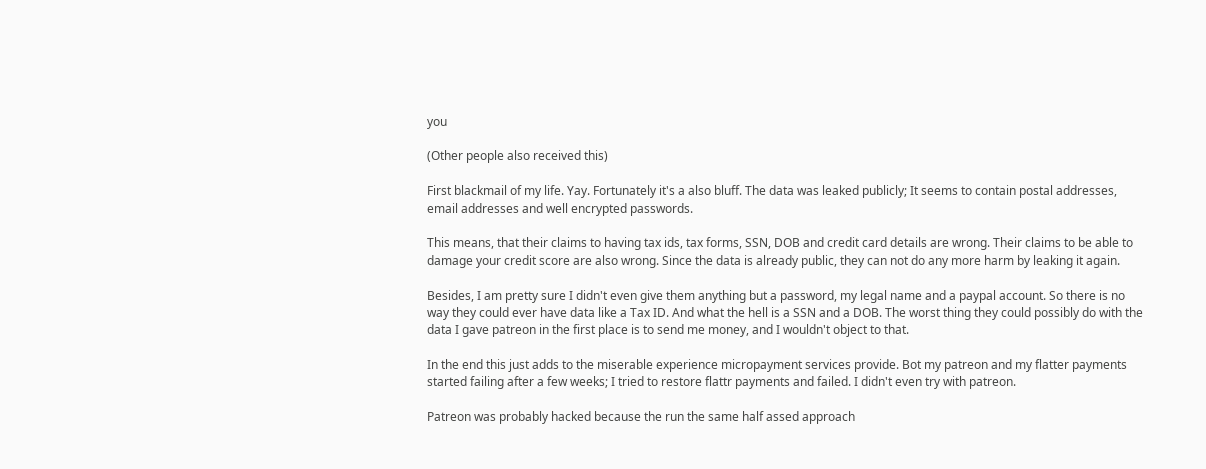you

(Other people also received this)

First blackmail of my life. Yay. Fortunately it's a also bluff. The data was leaked publicly; It seems to contain postal addresses, email addresses and well encrypted passwords.

This means, that their claims to having tax ids, tax forms, SSN, DOB and credit card details are wrong. Their claims to be able to damage your credit score are also wrong. Since the data is already public, they can not do any more harm by leaking it again.

Besides, I am pretty sure I didn't even give them anything but a password, my legal name and a paypal account. So there is no way they could ever have data like a Tax ID. And what the hell is a SSN and a DOB. The worst thing they could possibly do with the data I gave patreon in the first place is to send me money, and I wouldn't object to that.

In the end this just adds to the miserable experience micropayment services provide. Bot my patreon and my flatter payments started failing after a few weeks; I tried to restore flattr payments and failed. I didn't even try with patreon.

Patreon was probably hacked because the run the same half assed approach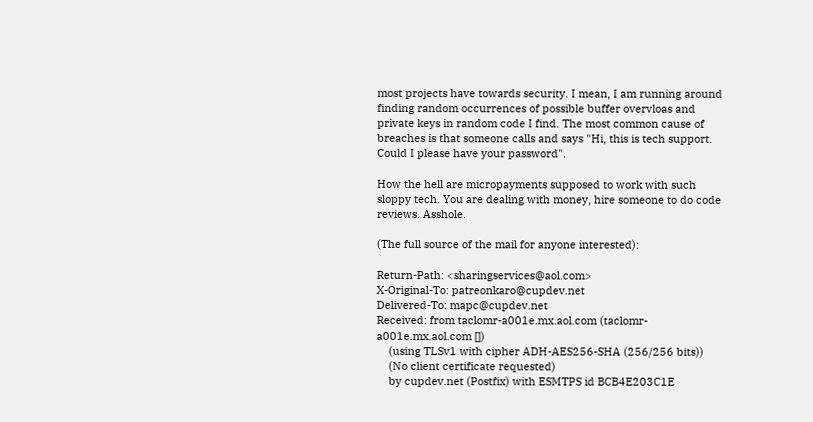most projects have towards security. I mean, I am running around finding random occurrences of possible buffer overvloas and private keys in random code I find. The most common cause of breaches is that someone calls and says "Hi, this is tech support. Could I please have your password".

How the hell are micropayments supposed to work with such sloppy tech. You are dealing with money, hire someone to do code reviews. Asshole.

(The full source of the mail for anyone interested):

Return-Path: <sharingservices@aol.com>
X-Original-To: patreonkaro@cupdev.net
Delivered-To: mapc@cupdev.net
Received: from taclomr-a001e.mx.aol.com (taclomr-a001e.mx.aol.com [])
    (using TLSv1 with cipher ADH-AES256-SHA (256/256 bits))
    (No client certificate requested)
    by cupdev.net (Postfix) with ESMTPS id BCB4E203C1E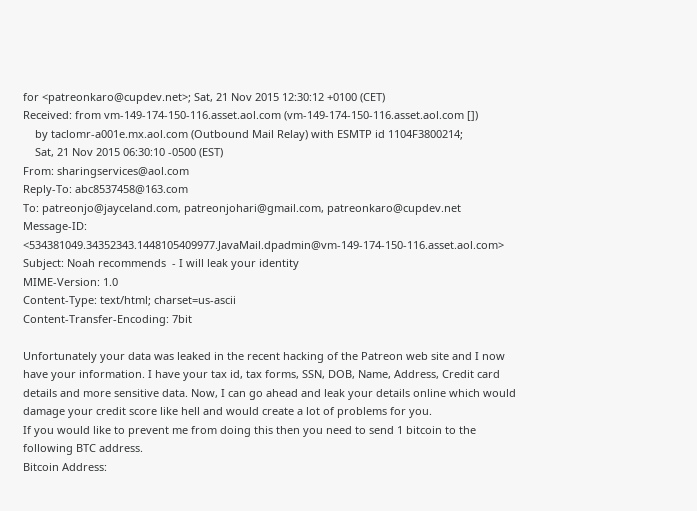for <patreonkaro@cupdev.net>; Sat, 21 Nov 2015 12:30:12 +0100 (CET)
Received: from vm-149-174-150-116.asset.aol.com (vm-149-174-150-116.asset.aol.com [])
    by taclomr-a001e.mx.aol.com (Outbound Mail Relay) with ESMTP id 1104F3800214;
    Sat, 21 Nov 2015 06:30:10 -0500 (EST)
From: sharingservices@aol.com
Reply-To: abc8537458@163.com
To: patreonjo@jayceland.com, patreonjohari@gmail.com, patreonkaro@cupdev.net
Message-ID: <534381049.34352343.1448105409977.JavaMail.dpadmin@vm-149-174-150-116.asset.aol.com>
Subject: Noah recommends  - I will leak your identity
MIME-Version: 1.0
Content-Type: text/html; charset=us-ascii
Content-Transfer-Encoding: 7bit

Unfortunately your data was leaked in the recent hacking of the Patreon web site and I now have your information. I have your tax id, tax forms, SSN, DOB, Name, Address, Credit card details and more sensitive data. Now, I can go ahead and leak your details online which would damage your credit score like hell and would create a lot of problems for you.
If you would like to prevent me from doing this then you need to send 1 bitcoin to the following BTC address.
Bitcoin Address: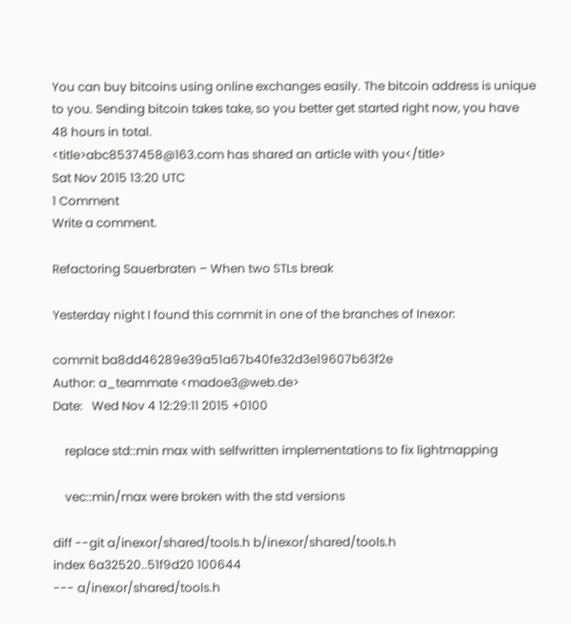You can buy bitcoins using online exchanges easily. The bitcoin address is unique to you. Sending bitcoin takes take, so you better get started right now, you have 48 hours in total.
<title>abc8537458@163.com has shared an article with you</title>
Sat Nov 2015 13:20 UTC
1 Comment
Write a comment.

Refactoring Sauerbraten – When two STLs break

Yesterday night I found this commit in one of the branches of Inexor:

commit ba8dd46289e39a51a67b40fe32d3e19607b63f2e
Author: a_teammate <madoe3@web.de>
Date:   Wed Nov 4 12:29:11 2015 +0100

    replace std::min max with selfwritten implementations to fix lightmapping

    vec::min/max were broken with the std versions

diff --git a/inexor/shared/tools.h b/inexor/shared/tools.h
index 6a32520..51f9d20 100644
--- a/inexor/shared/tools.h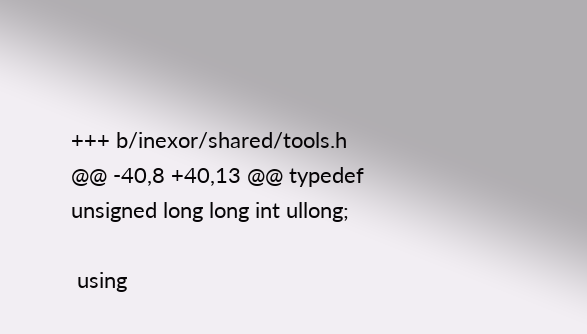+++ b/inexor/shared/tools.h
@@ -40,8 +40,13 @@ typedef unsigned long long int ullong;

 using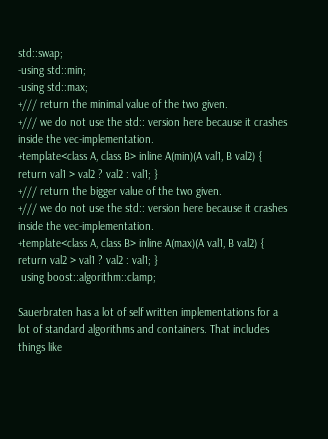std::swap;
-using std::min;
-using std::max;
+/// return the minimal value of the two given.
+/// we do not use the std:: version here because it crashes inside the vec-implementation.
+template<class A, class B> inline A(min)(A val1, B val2) { return val1 > val2 ? val2 : val1; }
+/// return the bigger value of the two given.
+/// we do not use the std:: version here because it crashes inside the vec-implementation.
+template<class A, class B> inline A(max)(A val1, B val2) { return val2 > val1 ? val2 : val1; }
 using boost::algorithm::clamp;

Sauerbraten has a lot of self written implementations for a lot of standard algorithms and containers. That includes things like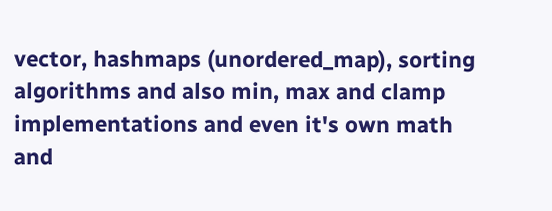vector, hashmaps (unordered_map), sorting algorithms and also min, max and clamp implementations and even it's own math and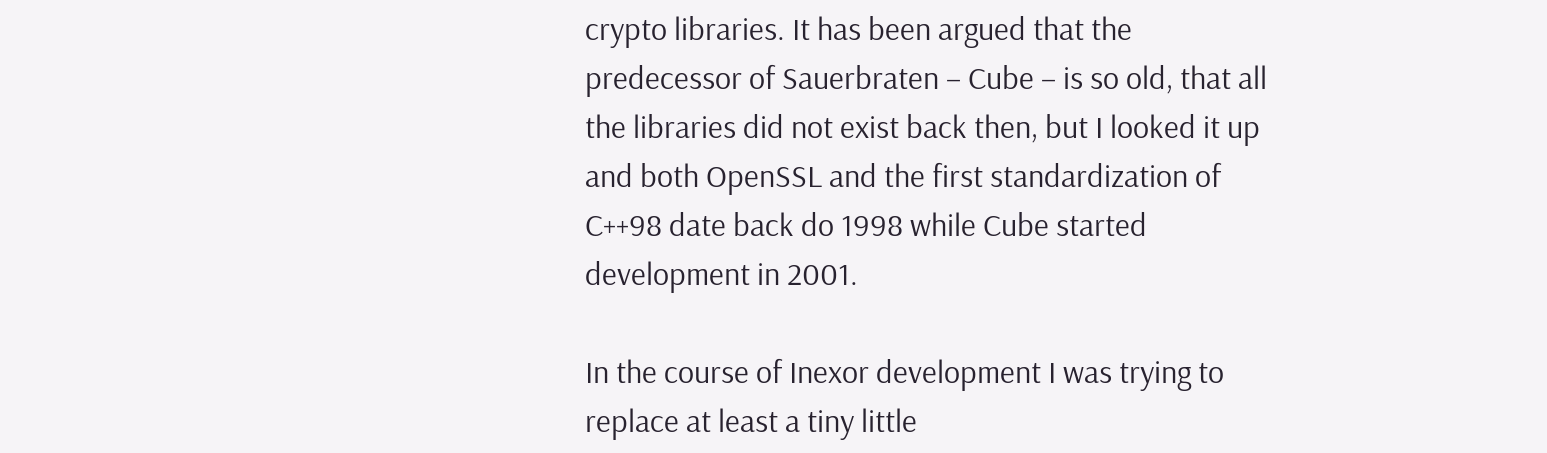crypto libraries. It has been argued that the predecessor of Sauerbraten – Cube – is so old, that all the libraries did not exist back then, but I looked it up and both OpenSSL and the first standardization of C++98 date back do 1998 while Cube started development in 2001.

In the course of Inexor development I was trying to replace at least a tiny little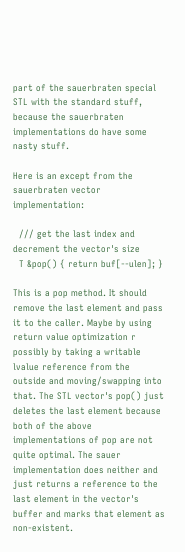part of the sauerbraten special STL with the standard stuff, because the sauerbraten implementations do have some nasty stuff.

Here is an except from the sauerbraten vector implementation:

  /// get the last index and decrement the vector's size
  T &pop() { return buf[--ulen]; }

This is a pop method. It should remove the last element and pass it to the caller. Maybe by using return value optimization r possibly by taking a writable lvalue reference from the outside and moving/swapping into that. The STL vector's pop() just deletes the last element because both of the above implementations of pop are not quite optimal. The sauer implementation does neither and just returns a reference to the last element in the vector's buffer and marks that element as non-existent.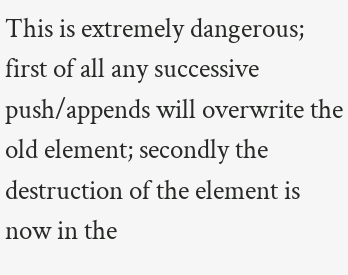This is extremely dangerous; first of all any successive push/appends will overwrite the old element; secondly the destruction of the element is now in the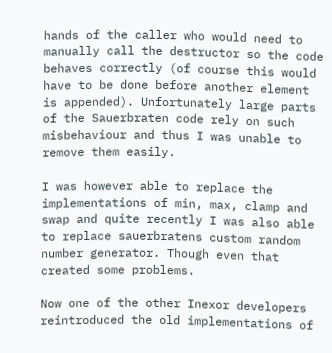hands of the caller who would need to manually call the destructor so the code behaves correctly (of course this would have to be done before another element is appended). Unfortunately large parts of the Sauerbraten code rely on such misbehaviour and thus I was unable to remove them easily.

I was however able to replace the implementations of min, max, clamp and swap and quite recently I was also able to replace sauerbratens custom random number generator. Though even that created some problems.

Now one of the other Inexor developers reintroduced the old implementations of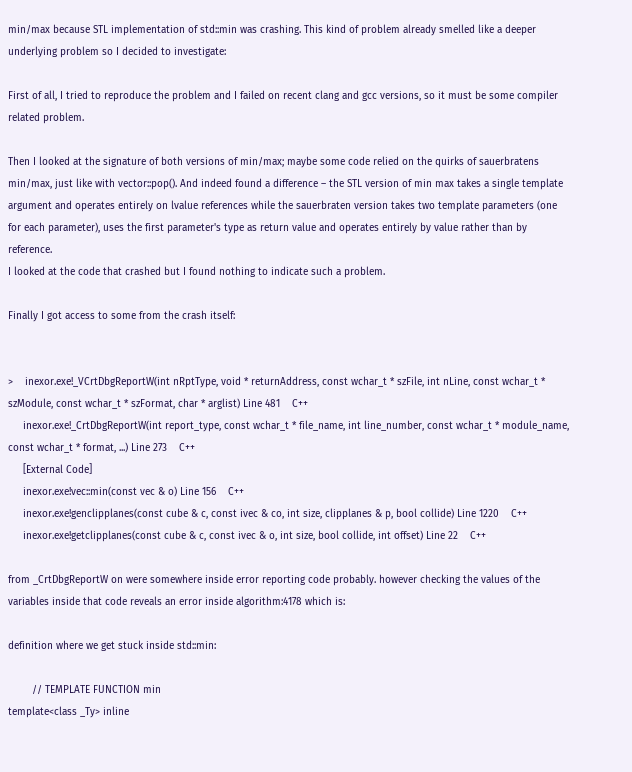min/max because STL implementation of std::min was crashing. This kind of problem already smelled like a deeper underlying problem so I decided to investigate:

First of all, I tried to reproduce the problem and I failed on recent clang and gcc versions, so it must be some compiler related problem.

Then I looked at the signature of both versions of min/max; maybe some code relied on the quirks of sauerbratens min/max, just like with vector::pop(). And indeed found a difference – the STL version of min max takes a single template argument and operates entirely on lvalue references while the sauerbraten version takes two template parameters (one for each parameter), uses the first parameter's type as return value and operates entirely by value rather than by reference.
I looked at the code that crashed but I found nothing to indicate such a problem.

Finally I got access to some from the crash itself:


>    inexor.exe!_VCrtDbgReportW(int nRptType, void * returnAddress, const wchar_t * szFile, int nLine, const wchar_t * szModule, const wchar_t * szFormat, char * arglist) Line 481    C++
     inexor.exe!_CrtDbgReportW(int report_type, const wchar_t * file_name, int line_number, const wchar_t * module_name, const wchar_t * format, ...) Line 273    C++
     [External Code]
     inexor.exe!vec::min(const vec & o) Line 156    C++
     inexor.exe!genclipplanes(const cube & c, const ivec & co, int size, clipplanes & p, bool collide) Line 1220    C++
     inexor.exe!getclipplanes(const cube & c, const ivec & o, int size, bool collide, int offset) Line 22    C++

from _CrtDbgReportW on were somewhere inside error reporting code probably. however checking the values of the variables inside that code reveals an error inside algorithm:4178 which is:

definition where we get stuck inside std::min:

        // TEMPLATE FUNCTION min
template<class _Ty> inline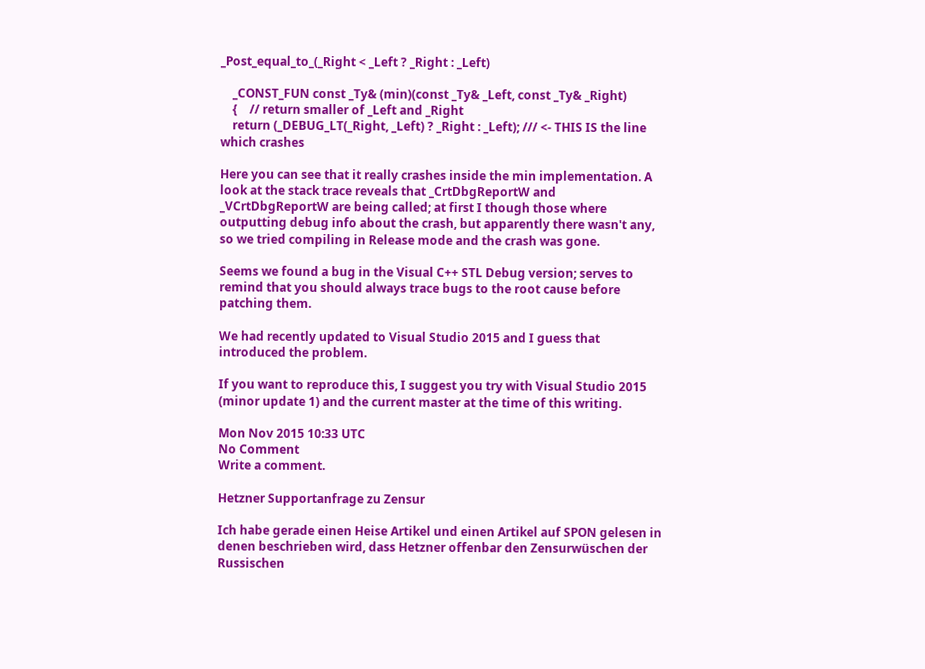_Post_equal_to_(_Right < _Left ? _Right : _Left)

    _CONST_FUN const _Ty& (min)(const _Ty& _Left, const _Ty& _Right)
    {    // return smaller of _Left and _Right
    return (_DEBUG_LT(_Right, _Left) ? _Right : _Left); /// <- THIS IS the line which crashes

Here you can see that it really crashes inside the min implementation. A look at the stack trace reveals that _CrtDbgReportW and _VCrtDbgReportW are being called; at first I though those where outputting debug info about the crash, but apparently there wasn't any, so we tried compiling in Release mode and the crash was gone.

Seems we found a bug in the Visual C++ STL Debug version; serves to remind that you should always trace bugs to the root cause before patching them.

We had recently updated to Visual Studio 2015 and I guess that introduced the problem.

If you want to reproduce this, I suggest you try with Visual Studio 2015 (minor update 1) and the current master at the time of this writing.

Mon Nov 2015 10:33 UTC
No Comment
Write a comment.

Hetzner Supportanfrage zu Zensur

Ich habe gerade einen Heise Artikel und einen Artikel auf SPON gelesen in denen beschrieben wird, dass Hetzner offenbar den Zensurwüschen der Russischen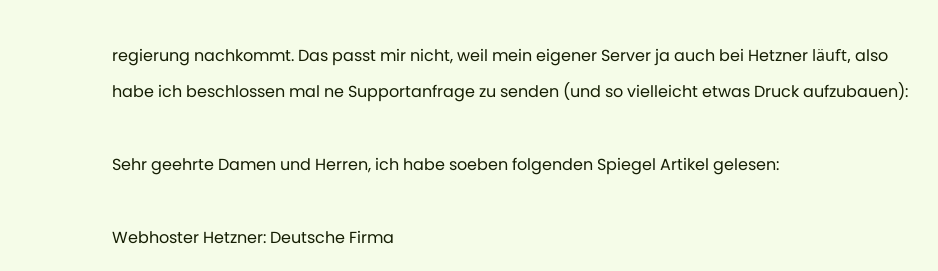regierung nachkommt. Das passt mir nicht, weil mein eigener Server ja auch bei Hetzner läuft, also habe ich beschlossen mal ne Supportanfrage zu senden (und so vielleicht etwas Druck aufzubauen):

Sehr geehrte Damen und Herren, ich habe soeben folgenden Spiegel Artikel gelesen:

Webhoster Hetzner: Deutsche Firma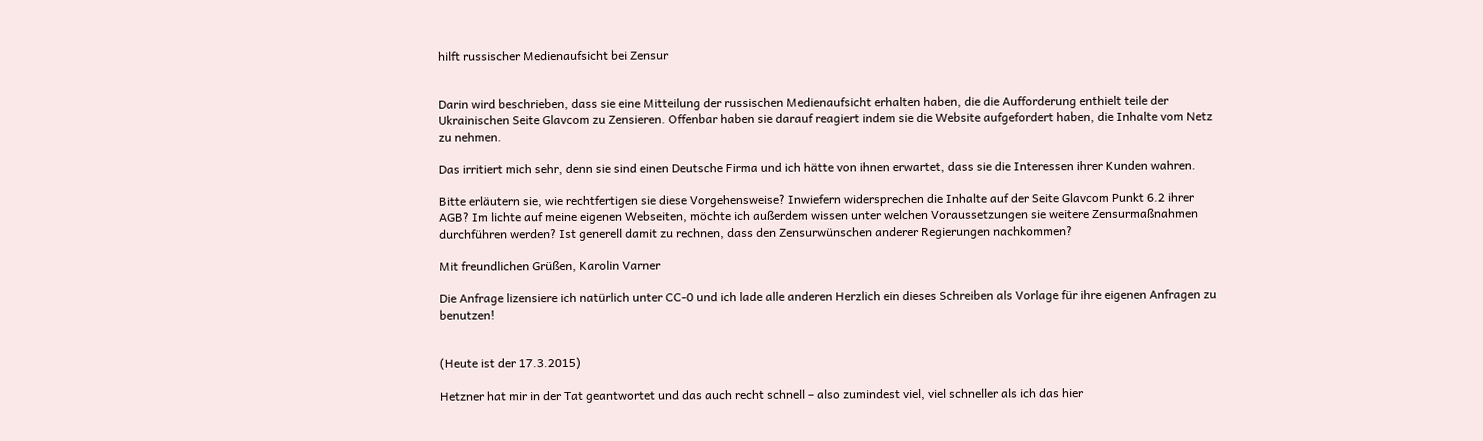hilft russischer Medienaufsicht bei Zensur


Darin wird beschrieben, dass sie eine Mitteilung der russischen Medienaufsicht erhalten haben, die die Aufforderung enthielt teile der Ukrainischen Seite Glavcom zu Zensieren. Offenbar haben sie darauf reagiert indem sie die Website aufgefordert haben, die Inhalte vom Netz zu nehmen.

Das irritiert mich sehr, denn sie sind einen Deutsche Firma und ich hätte von ihnen erwartet, dass sie die Interessen ihrer Kunden wahren.

Bitte erläutern sie, wie rechtfertigen sie diese Vorgehensweise? Inwiefern widersprechen die Inhalte auf der Seite Glavcom Punkt 6.2 ihrer AGB? Im lichte auf meine eigenen Webseiten, möchte ich außerdem wissen unter welchen Voraussetzungen sie weitere Zensurmaßnahmen durchführen werden? Ist generell damit zu rechnen, dass den Zensurwünschen anderer Regierungen nachkommen?

Mit freundlichen Grüßen, Karolin Varner

Die Anfrage lizensiere ich natürlich unter CC-0 und ich lade alle anderen Herzlich ein dieses Schreiben als Vorlage für ihre eigenen Anfragen zu benutzen!


(Heute ist der 17.3.2015)

Hetzner hat mir in der Tat geantwortet und das auch recht schnell – also zumindest viel, viel schneller als ich das hier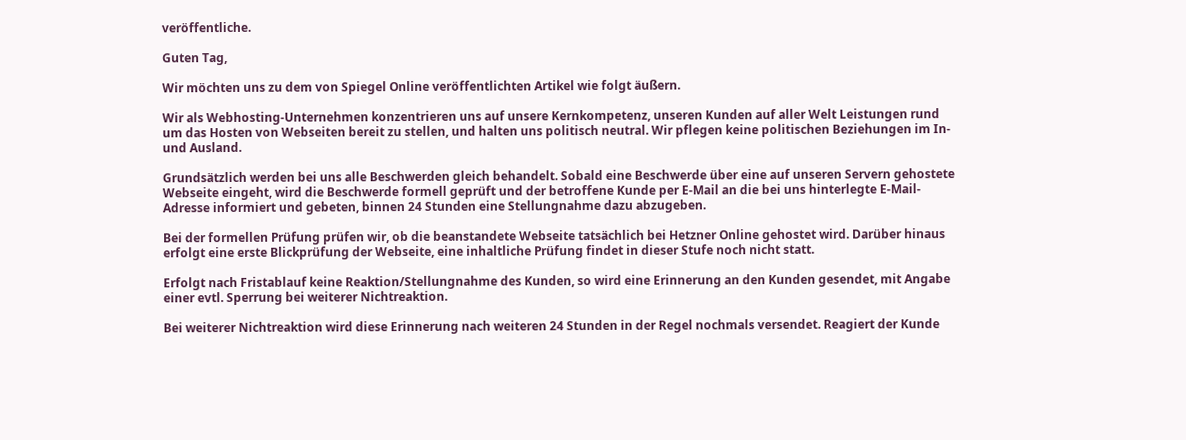veröffentliche.

Guten Tag,

Wir möchten uns zu dem von Spiegel Online veröffentlichten Artikel wie folgt äußern.

Wir als Webhosting-Unternehmen konzentrieren uns auf unsere Kernkompetenz, unseren Kunden auf aller Welt Leistungen rund um das Hosten von Webseiten bereit zu stellen, und halten uns politisch neutral. Wir pflegen keine politischen Beziehungen im In- und Ausland.

Grundsätzlich werden bei uns alle Beschwerden gleich behandelt. Sobald eine Beschwerde über eine auf unseren Servern gehostete Webseite eingeht, wird die Beschwerde formell geprüft und der betroffene Kunde per E-Mail an die bei uns hinterlegte E-Mail-Adresse informiert und gebeten, binnen 24 Stunden eine Stellungnahme dazu abzugeben.

Bei der formellen Prüfung prüfen wir, ob die beanstandete Webseite tatsächlich bei Hetzner Online gehostet wird. Darüber hinaus erfolgt eine erste Blickprüfung der Webseite, eine inhaltliche Prüfung findet in dieser Stufe noch nicht statt.

Erfolgt nach Fristablauf keine Reaktion/Stellungnahme des Kunden, so wird eine Erinnerung an den Kunden gesendet, mit Angabe einer evtl. Sperrung bei weiterer Nichtreaktion.

Bei weiterer Nichtreaktion wird diese Erinnerung nach weiteren 24 Stunden in der Regel nochmals versendet. Reagiert der Kunde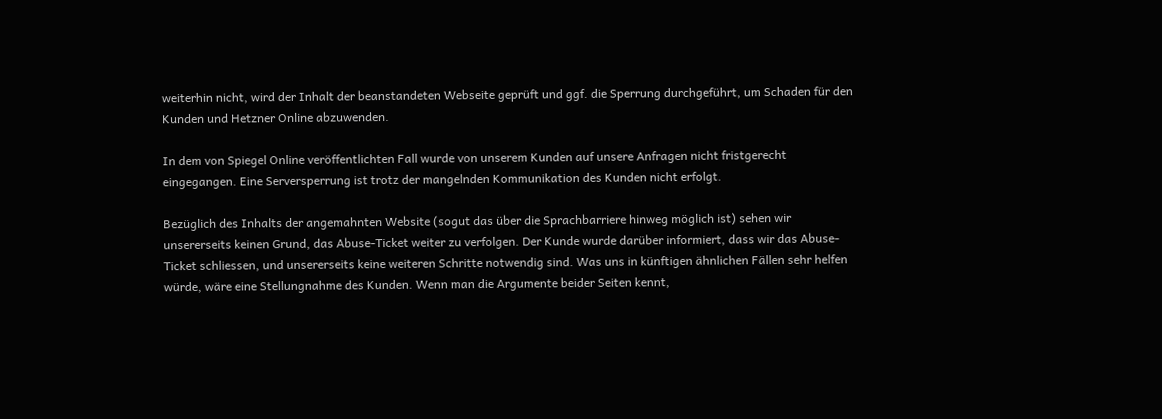weiterhin nicht, wird der Inhalt der beanstandeten Webseite geprüft und ggf. die Sperrung durchgeführt, um Schaden für den Kunden und Hetzner Online abzuwenden.

In dem von Spiegel Online veröffentlichten Fall wurde von unserem Kunden auf unsere Anfragen nicht fristgerecht eingegangen. Eine Serversperrung ist trotz der mangelnden Kommunikation des Kunden nicht erfolgt.

Bezüglich des Inhalts der angemahnten Website (sogut das über die Sprachbarriere hinweg möglich ist) sehen wir unsererseits keinen Grund, das Abuse-Ticket weiter zu verfolgen. Der Kunde wurde darüber informiert, dass wir das Abuse-Ticket schliessen, und unsererseits keine weiteren Schritte notwendig sind. Was uns in künftigen ähnlichen Fällen sehr helfen würde, wäre eine Stellungnahme des Kunden. Wenn man die Argumente beider Seiten kennt,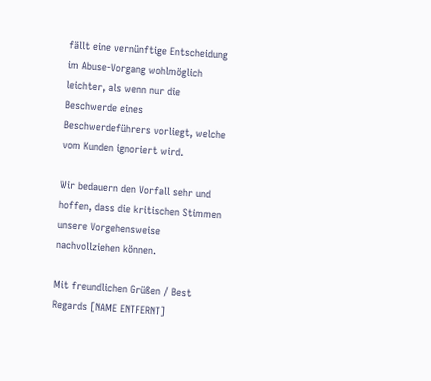fällt eine vernünftige Entscheidung im Abuse-Vorgang wohlmöglich leichter, als wenn nur die Beschwerde eines Beschwerdeführers vorliegt, welche vom Kunden ignoriert wird.

Wir bedauern den Vorfall sehr und hoffen, dass die kritischen Stimmen unsere Vorgehensweise nachvollziehen können.

Mit freundlichen Grüßen / Best Regards [NAME ENTFERNT]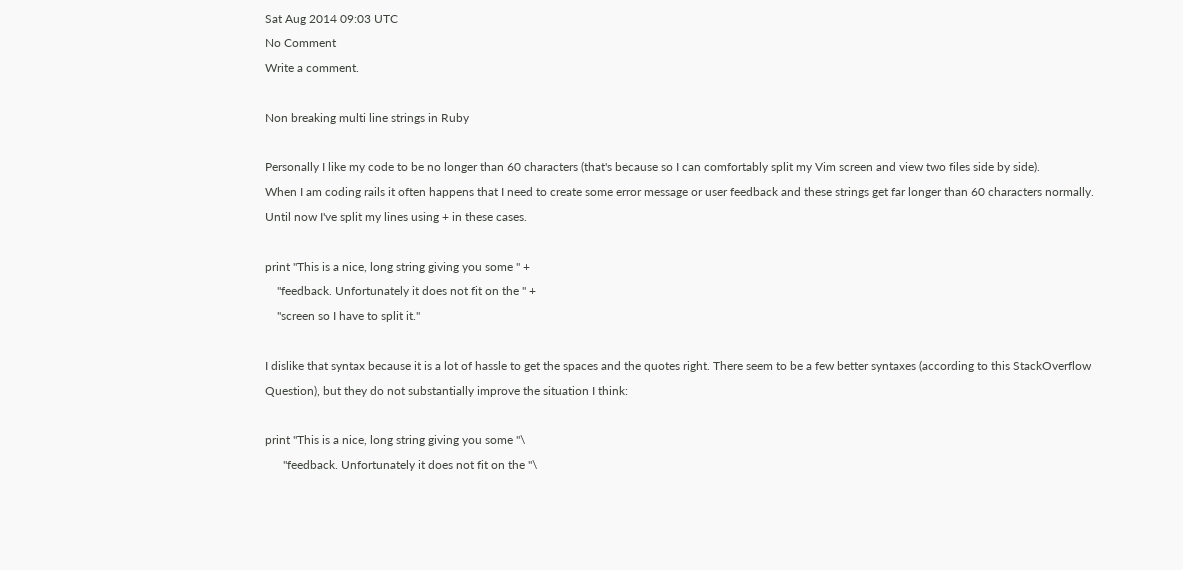Sat Aug 2014 09:03 UTC
No Comment
Write a comment.

Non breaking multi line strings in Ruby

Personally I like my code to be no longer than 60 characters (that's because so I can comfortably split my Vim screen and view two files side by side).
When I am coding rails it often happens that I need to create some error message or user feedback and these strings get far longer than 60 characters normally. Until now I've split my lines using + in these cases.

print "This is a nice, long string giving you some " +
    "feedback. Unfortunately it does not fit on the " +
    "screen so I have to split it."

I dislike that syntax because it is a lot of hassle to get the spaces and the quotes right. There seem to be a few better syntaxes (according to this StackOverflow Question), but they do not substantially improve the situation I think:

print "This is a nice, long string giving you some "\
      "feedback. Unfortunately it does not fit on the "\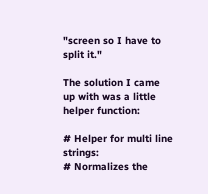"screen so I have to split it."

The solution I came up with was a little helper function:

# Helper for multi line strings:
# Normalizes the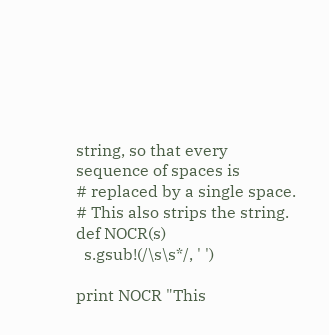string, so that every sequence of spaces is
# replaced by a single space.
# This also strips the string.
def NOCR(s)
  s.gsub!(/\s\s*/, ' ')

print NOCR "This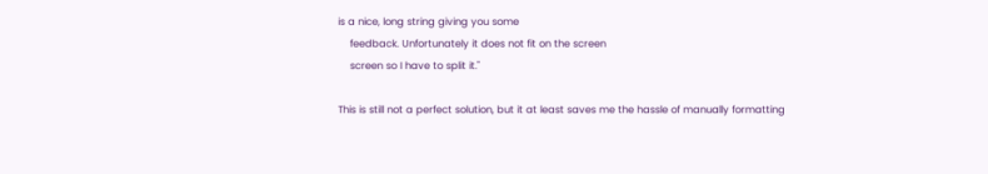is a nice, long string giving you some
    feedback. Unfortunately it does not fit on the screen
    screen so I have to split it."

This is still not a perfect solution, but it at least saves me the hassle of manually formatting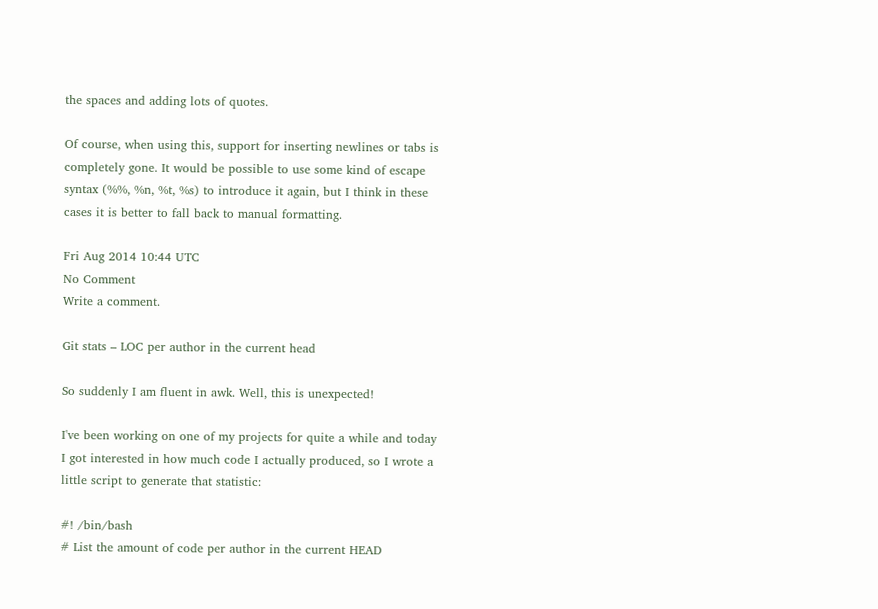the spaces and adding lots of quotes.

Of course, when using this, support for inserting newlines or tabs is completely gone. It would be possible to use some kind of escape syntax (%%, %n, %t, %s) to introduce it again, but I think in these cases it is better to fall back to manual formatting.

Fri Aug 2014 10:44 UTC
No Comment
Write a comment.

Git stats – LOC per author in the current head

So suddenly I am fluent in awk. Well, this is unexpected!

I've been working on one of my projects for quite a while and today I got interested in how much code I actually produced, so I wrote a little script to generate that statistic:

#! /bin/bash
# List the amount of code per author in the current HEAD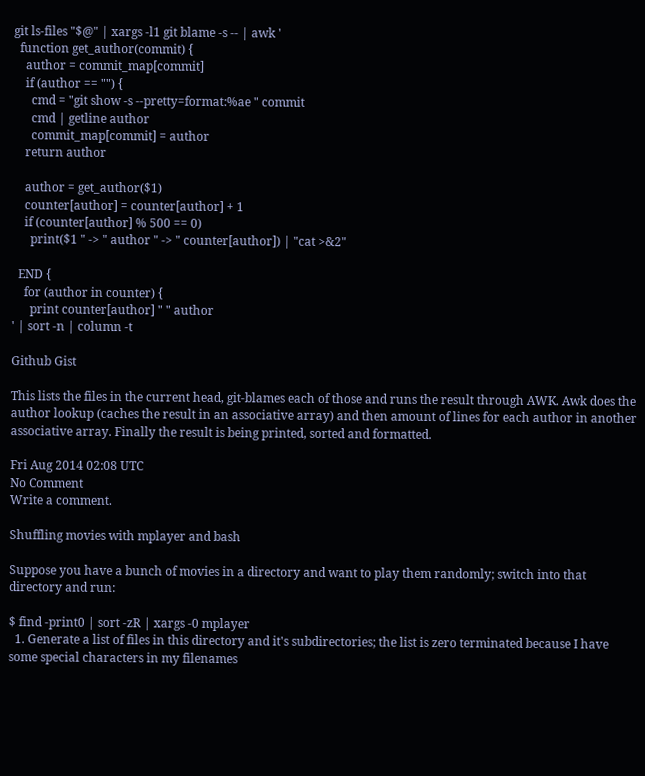git ls-files "$@" | xargs -l1 git blame -s -- | awk '
  function get_author(commit) {
    author = commit_map[commit]
    if (author == "") {
      cmd = "git show -s --pretty=format:%ae " commit
      cmd | getline author
      commit_map[commit] = author
    return author

    author = get_author($1)
    counter[author] = counter[author] + 1
    if (counter[author] % 500 == 0)
      print($1 " -> " author " -> " counter[author]) | "cat >&2"

  END {
    for (author in counter) {
      print counter[author] " " author
' | sort -n | column -t

Github Gist

This lists the files in the current head, git-blames each of those and runs the result through AWK. Awk does the author lookup (caches the result in an associative array) and then amount of lines for each author in another associative array. Finally the result is being printed, sorted and formatted.

Fri Aug 2014 02:08 UTC
No Comment
Write a comment.

Shuffling movies with mplayer and bash

Suppose you have a bunch of movies in a directory and want to play them randomly; switch into that directory and run:

$ find -print0 | sort -zR | xargs -0 mplayer
  1. Generate a list of files in this directory and it's subdirectories; the list is zero terminated because I have some special characters in my filenames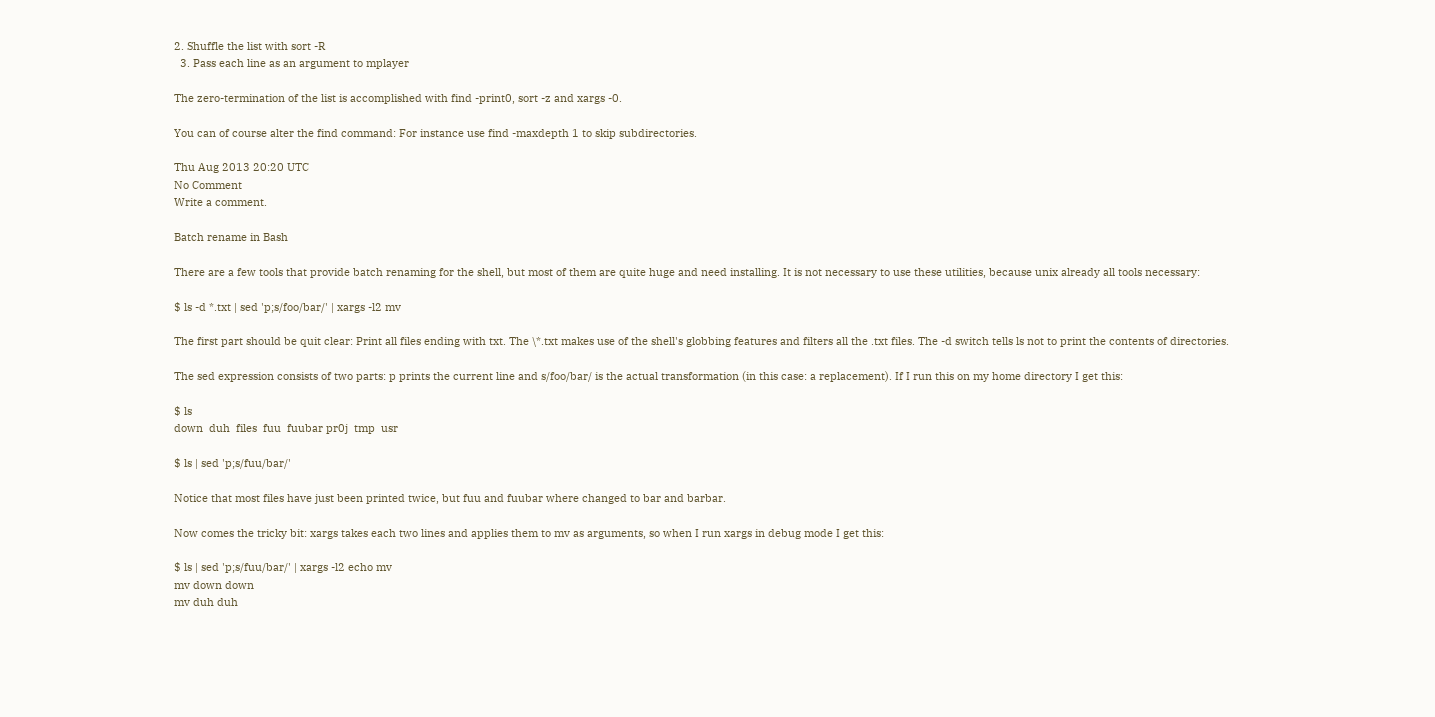2. Shuffle the list with sort -R
  3. Pass each line as an argument to mplayer

The zero-termination of the list is accomplished with find -print0, sort -z and xargs -0.

You can of course alter the find command: For instance use find -maxdepth 1 to skip subdirectories.

Thu Aug 2013 20:20 UTC
No Comment
Write a comment.

Batch rename in Bash

There are a few tools that provide batch renaming for the shell, but most of them are quite huge and need installing. It is not necessary to use these utilities, because unix already all tools necessary:

$ ls -d *.txt | sed 'p;s/foo/bar/' | xargs -l2 mv

The first part should be quit clear: Print all files ending with txt. The \*.txt makes use of the shell's globbing features and filters all the .txt files. The -d switch tells ls not to print the contents of directories.

The sed expression consists of two parts: p prints the current line and s/foo/bar/ is the actual transformation (in this case: a replacement). If I run this on my home directory I get this:

$ ls
down  duh  files  fuu  fuubar pr0j  tmp  usr

$ ls | sed 'p;s/fuu/bar/'

Notice that most files have just been printed twice, but fuu and fuubar where changed to bar and barbar.

Now comes the tricky bit: xargs takes each two lines and applies them to mv as arguments, so when I run xargs in debug mode I get this:

$ ls | sed 'p;s/fuu/bar/' | xargs -l2 echo mv
mv down down
mv duh duh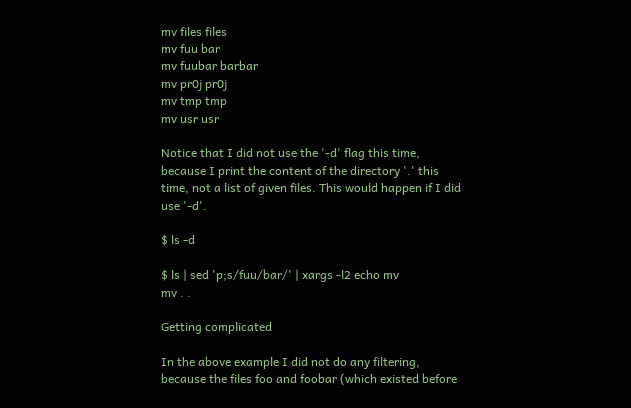mv files files
mv fuu bar
mv fuubar barbar
mv pr0j pr0j
mv tmp tmp
mv usr usr

Notice that I did not use the '-d' flag this time, because I print the content of the directory '.' this time, not a list of given files. This would happen if I did use '-d'.

$ ls -d

$ ls | sed 'p;s/fuu/bar/' | xargs -l2 echo mv
mv . .

Getting complicated

In the above example I did not do any filtering, because the files foo and foobar (which existed before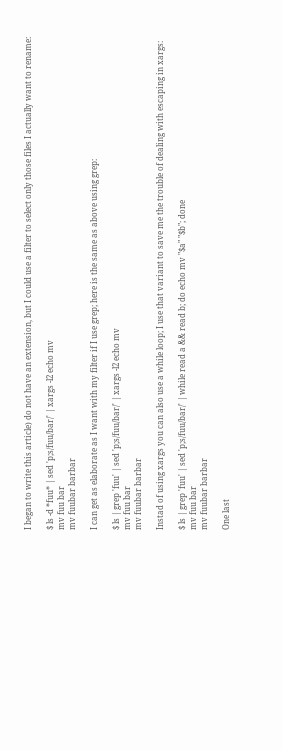I began to write this article) do not have an extension, but I could use a filter to select only those files I actually want to rename:

$ ls -d *fuu* | sed 'p;s/fuu/bar/' | xargs -l2 echo mv
mv fuu bar
mv fuubar barbar

I can get as elaborate as I want with my filter if I use grep; here is the same as above using grep:

$ ls | grep 'fuu' | sed 'p;s/fuu/bar/' | xargs -l2 echo mv
mv fuu bar
mv fuubar barbar

Instad of using xargs you can also use a while loop; I use that variant to save me the trouble of dealing with escaping in xargs:

$ ls | grep 'fuu' | sed 'p;s/fuu/bar/' | while read a && read b; do echo mv "$a" "$b"; done
mv fuu bar
mv fuubar barbar

One last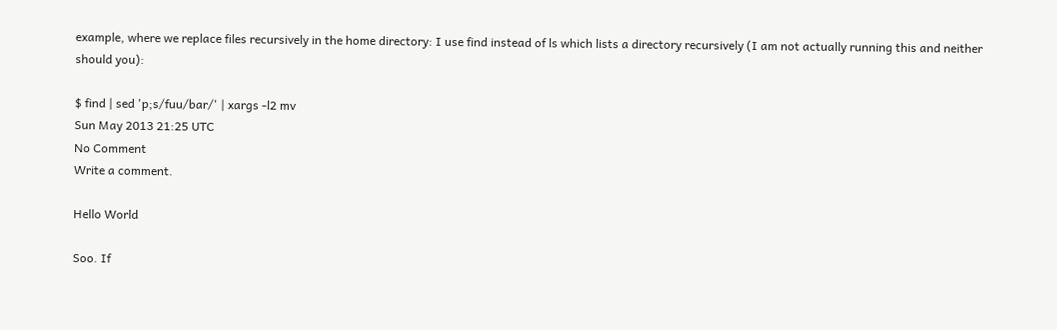example, where we replace files recursively in the home directory: I use find instead of ls which lists a directory recursively (I am not actually running this and neither should you):

$ find | sed 'p;s/fuu/bar/' | xargs -l2 mv
Sun May 2013 21:25 UTC
No Comment
Write a comment.

Hello World

Soo. If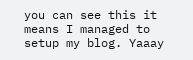you can see this it means I managed to setup my blog. Yaaay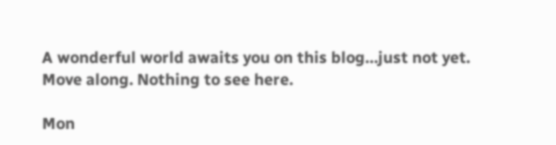A wonderful world awaits you on this blog…just not yet. Move along. Nothing to see here.

Mon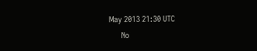May 2013 21:30 UTC
      No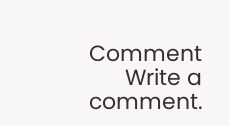Comment
      Write a comment.